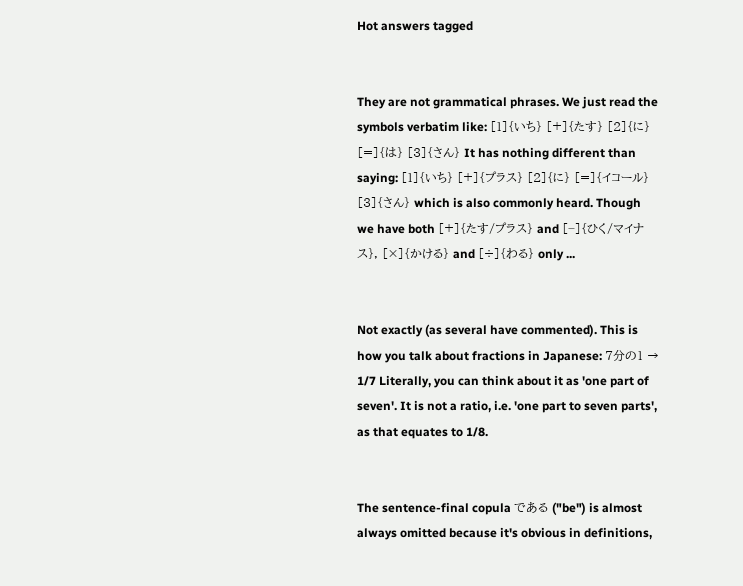Hot answers tagged


They are not grammatical phrases. We just read the symbols verbatim like: [1]{いち} [+]{たす} [2]{に} [=]{は} [3]{さん} It has nothing different than saying: [1]{いち} [+]{プラス} [2]{に} [=]{イコール} [3]{さん} which is also commonly heard. Though we have both [+]{たす/プラス} and [−]{ひく/マイナス}, [×]{かける} and [÷]{わる} only ...


Not exactly (as several have commented). This is how you talk about fractions in Japanese: 7分の1 → 1/7 Literally, you can think about it as 'one part of seven'. It is not a ratio, i.e. 'one part to seven parts', as that equates to 1/8.


The sentence-final copula である ("be") is almost always omitted because it's obvious in definitions,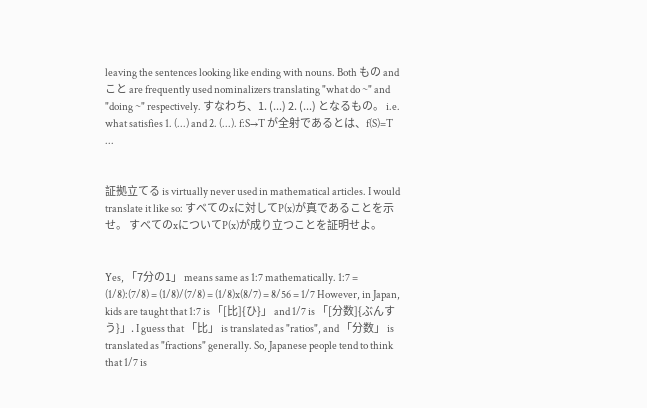leaving the sentences looking like ending with nouns. Both もの and こと are frequently used nominalizers translating "what do ~" and "doing ~" respectively. すなわち、1. (...) 2. (...) となるもの。 i.e. what satisfies 1. (...) and 2. (...). f:S→T が全射であるとは、f(S)=T ...


証拠立てる is virtually never used in mathematical articles. I would translate it like so: すべてのxに対してP(x)が真であることを示せ。 すべてのxについてP(x)が成り立つことを証明せよ。


Yes, 「7分の1」 means same as 1:7 mathematically. 1:7 = (1/8):(7/8) = (1/8)/(7/8) = (1/8)x(8/7) = 8/56 = 1/7 However, in Japan, kids are taught that 1:7 is 「[比]{ひ}」 and 1/7 is 「[分数]{ぶんすう}」. I guess that 「比」 is translated as "ratios", and 「分数」 is translated as "fractions" generally. So, Japanese people tend to think that 1/7 is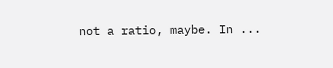not a ratio, maybe. In ...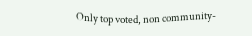Only top voted, non community-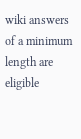wiki answers of a minimum length are eligible